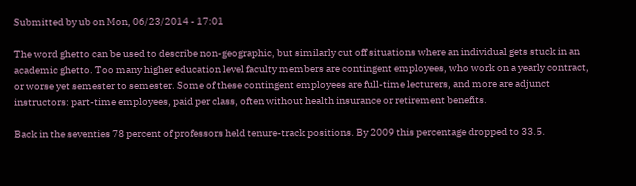Submitted by ub on Mon, 06/23/2014 - 17:01

The word ghetto can be used to describe non-geographic, but similarly cut off situations where an individual gets stuck in an academic ghetto. Too many higher education level faculty members are contingent employees, who work on a yearly contract, or worse yet semester to semester. Some of these contingent employees are full-time lecturers, and more are adjunct instructors: part-time employees, paid per class, often without health insurance or retirement benefits.

Back in the seventies 78 percent of professors held tenure-track positions. By 2009 this percentage dropped to 33.5.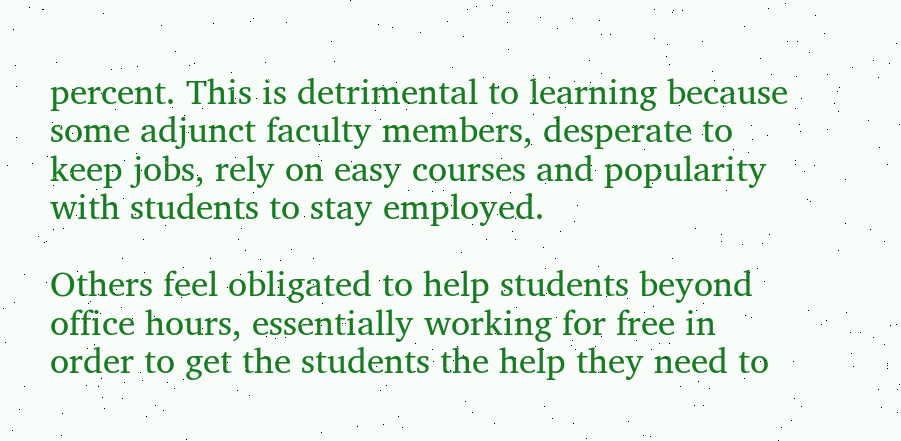percent. This is detrimental to learning because some adjunct faculty members, desperate to keep jobs, rely on easy courses and popularity with students to stay employed.

Others feel obligated to help students beyond office hours, essentially working for free in order to get the students the help they need to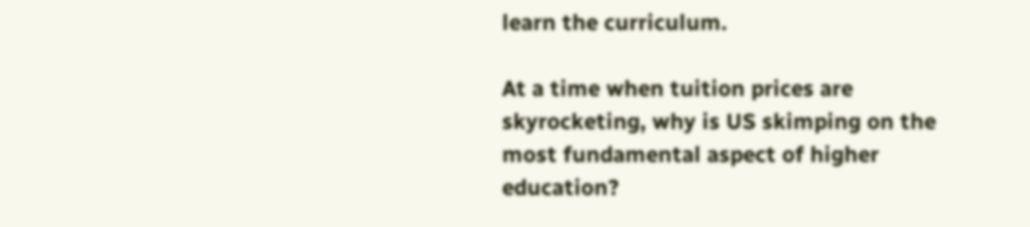learn the curriculum.

At a time when tuition prices are skyrocketing, why is US skimping on the most fundamental aspect of higher education?